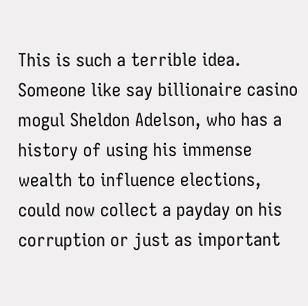This is such a terrible idea. Someone like say billionaire casino mogul Sheldon Adelson, who has a history of using his immense wealth to influence elections, could now collect a payday on his corruption or just as important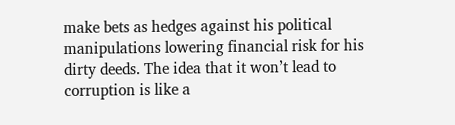make bets as hedges against his political manipulations lowering financial risk for his dirty deeds. The idea that it won’t lead to corruption is like a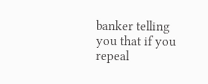banker telling you that if you repeal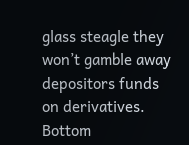glass steagle they won’t gamble away depositors funds on derivatives. Bottom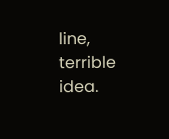line, terrible idea.